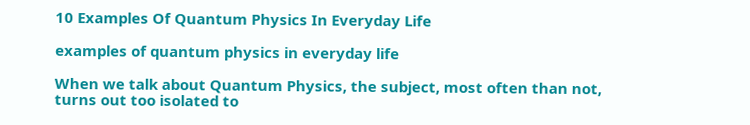10 Examples Of Quantum Physics In Everyday Life

examples of quantum physics in everyday life

When we talk about Quantum Physics, the subject, most often than not, turns out too isolated to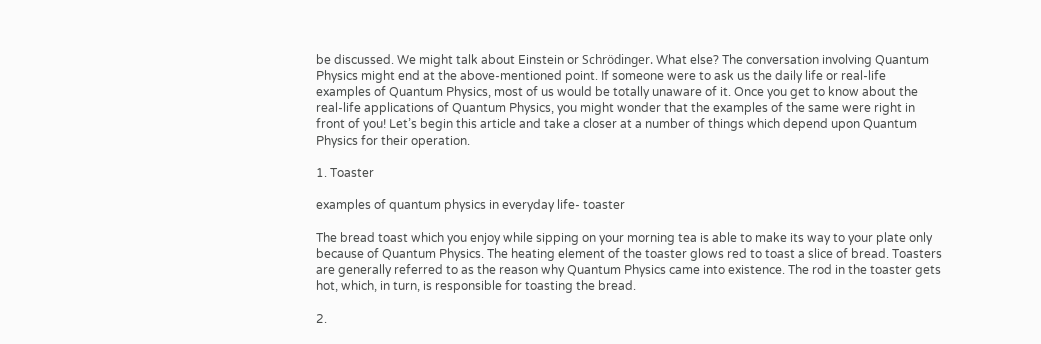be discussed. We might talk about Einstein or Schrödinger. What else? The conversation involving Quantum Physics might end at the above-mentioned point. If someone were to ask us the daily life or real-life examples of Quantum Physics, most of us would be totally unaware of it. Once you get to know about the real-life applications of Quantum Physics, you might wonder that the examples of the same were right in front of you! Let’s begin this article and take a closer at a number of things which depend upon Quantum Physics for their operation.

1. Toaster

examples of quantum physics in everyday life- toaster

The bread toast which you enjoy while sipping on your morning tea is able to make its way to your plate only because of Quantum Physics. The heating element of the toaster glows red to toast a slice of bread. Toasters are generally referred to as the reason why Quantum Physics came into existence. The rod in the toaster gets hot, which, in turn, is responsible for toasting the bread.

2.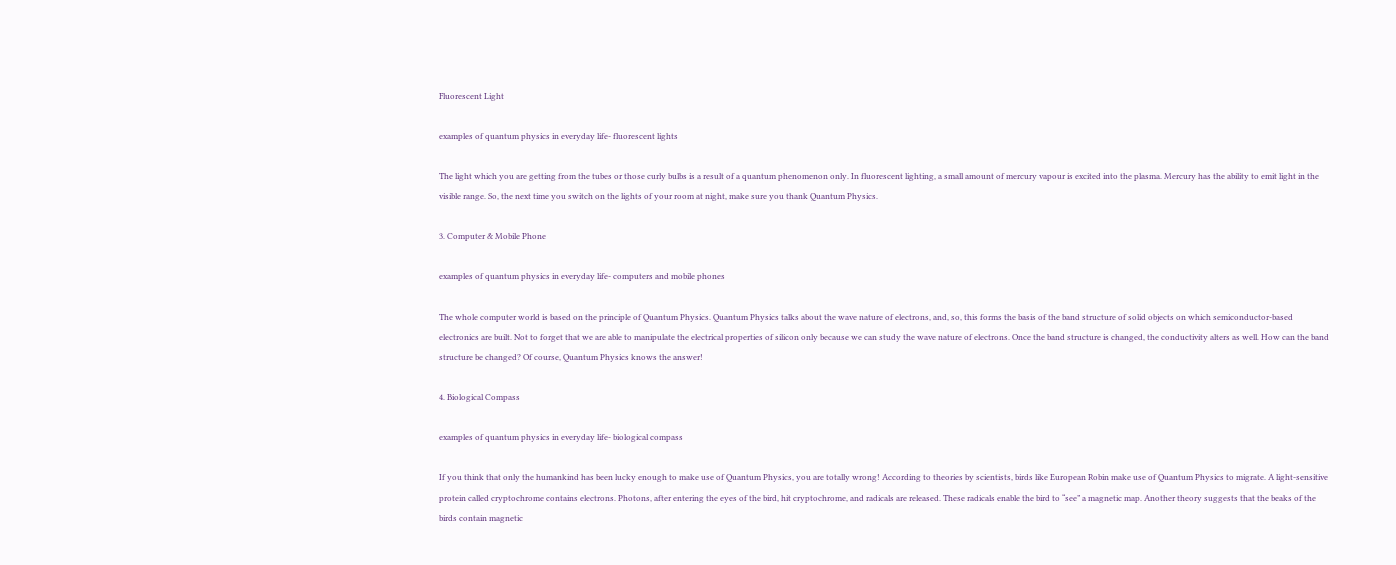Fluorescent Light

examples of quantum physics in everyday life- fluorescent lights

The light which you are getting from the tubes or those curly bulbs is a result of a quantum phenomenon only. In fluorescent lighting, a small amount of mercury vapour is excited into the plasma. Mercury has the ability to emit light in the visible range. So, the next time you switch on the lights of your room at night, make sure you thank Quantum Physics.

3. Computer & Mobile Phone

examples of quantum physics in everyday life- computers and mobile phones

The whole computer world is based on the principle of Quantum Physics. Quantum Physics talks about the wave nature of electrons, and, so, this forms the basis of the band structure of solid objects on which semiconductor-based electronics are built. Not to forget that we are able to manipulate the electrical properties of silicon only because we can study the wave nature of electrons. Once the band structure is changed, the conductivity alters as well. How can the band structure be changed? Of course, Quantum Physics knows the answer!

4. Biological Compass

examples of quantum physics in everyday life- biological compass

If you think that only the humankind has been lucky enough to make use of Quantum Physics, you are totally wrong! According to theories by scientists, birds like European Robin make use of Quantum Physics to migrate. A light-sensitive protein called cryptochrome contains electrons. Photons, after entering the eyes of the bird, hit cryptochrome, and radicals are released. These radicals enable the bird to “see” a magnetic map. Another theory suggests that the beaks of the birds contain magnetic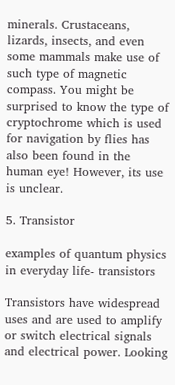minerals. Crustaceans, lizards, insects, and even some mammals make use of such type of magnetic compass. You might be surprised to know the type of cryptochrome which is used for navigation by flies has also been found in the human eye! However, its use is unclear.

5. Transistor

examples of quantum physics in everyday life- transistors

Transistors have widespread uses and are used to amplify or switch electrical signals and electrical power. Looking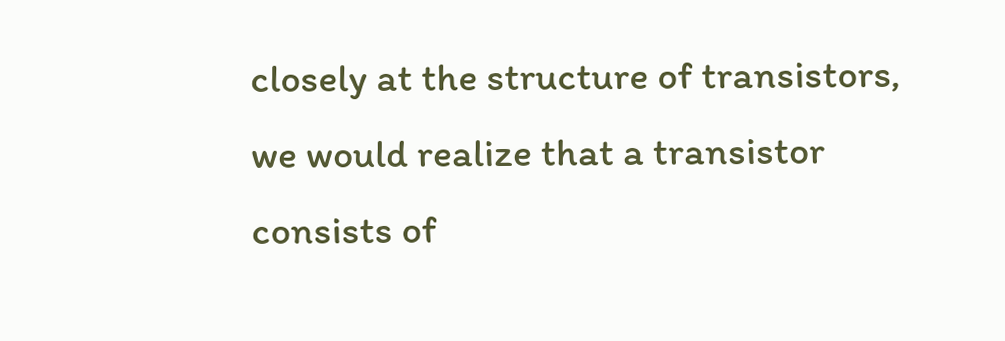closely at the structure of transistors, we would realize that a transistor consists of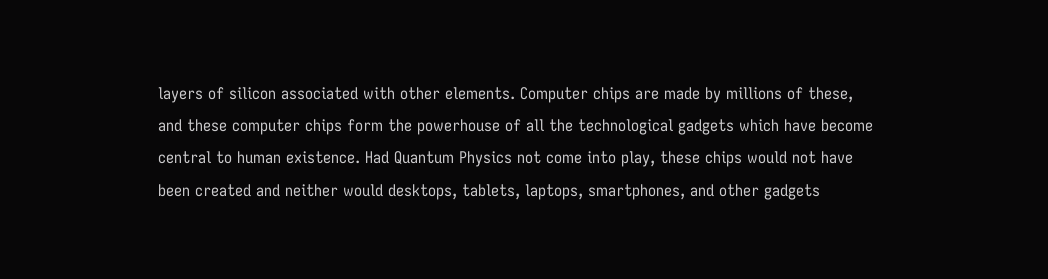layers of silicon associated with other elements. Computer chips are made by millions of these, and these computer chips form the powerhouse of all the technological gadgets which have become central to human existence. Had Quantum Physics not come into play, these chips would not have been created and neither would desktops, tablets, laptops, smartphones, and other gadgets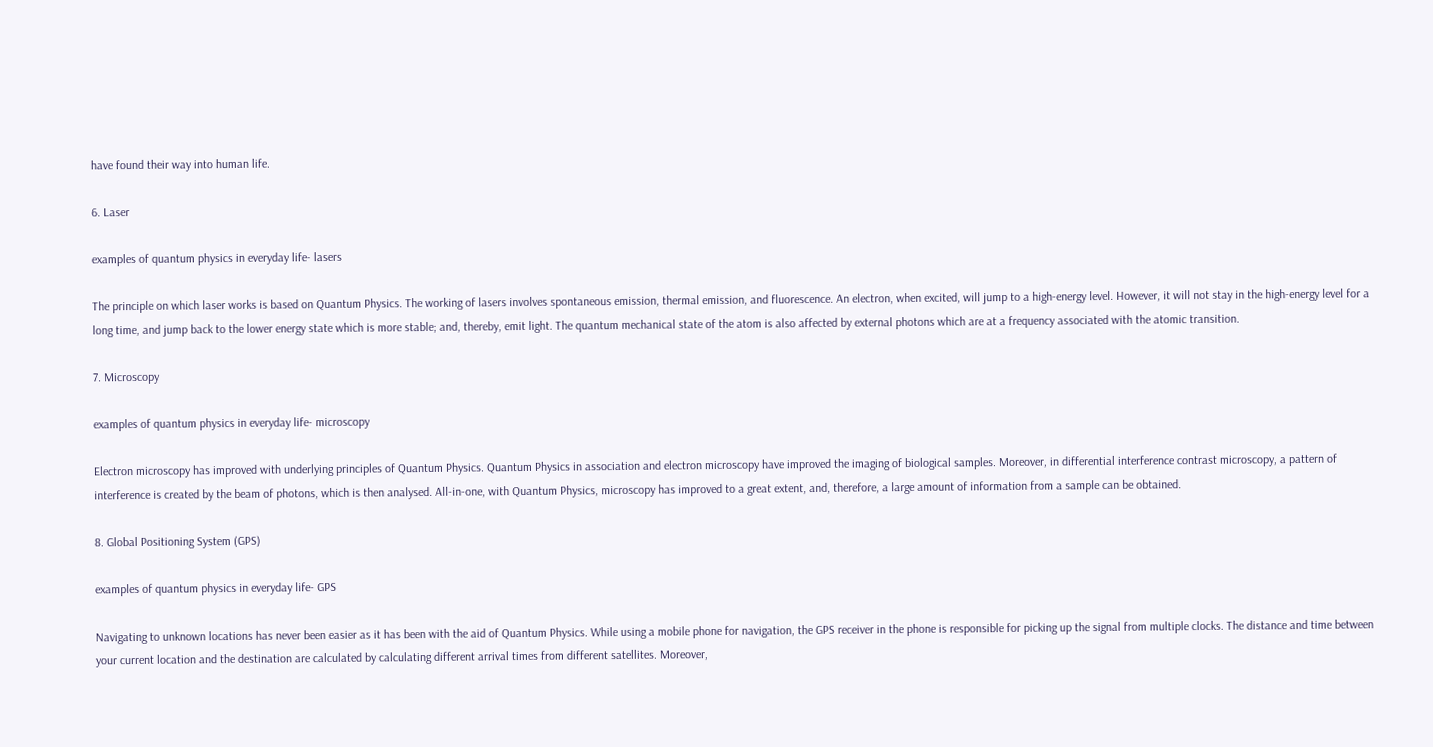have found their way into human life.

6. Laser

examples of quantum physics in everyday life- lasers

The principle on which laser works is based on Quantum Physics. The working of lasers involves spontaneous emission, thermal emission, and fluorescence. An electron, when excited, will jump to a high-energy level. However, it will not stay in the high-energy level for a long time, and jump back to the lower energy state which is more stable; and, thereby, emit light. The quantum mechanical state of the atom is also affected by external photons which are at a frequency associated with the atomic transition.

7. Microscopy

examples of quantum physics in everyday life- microscopy

Electron microscopy has improved with underlying principles of Quantum Physics. Quantum Physics in association and electron microscopy have improved the imaging of biological samples. Moreover, in differential interference contrast microscopy, a pattern of interference is created by the beam of photons, which is then analysed. All-in-one, with Quantum Physics, microscopy has improved to a great extent, and, therefore, a large amount of information from a sample can be obtained.

8. Global Positioning System (GPS)

examples of quantum physics in everyday life- GPS

Navigating to unknown locations has never been easier as it has been with the aid of Quantum Physics. While using a mobile phone for navigation, the GPS receiver in the phone is responsible for picking up the signal from multiple clocks. The distance and time between your current location and the destination are calculated by calculating different arrival times from different satellites. Moreover,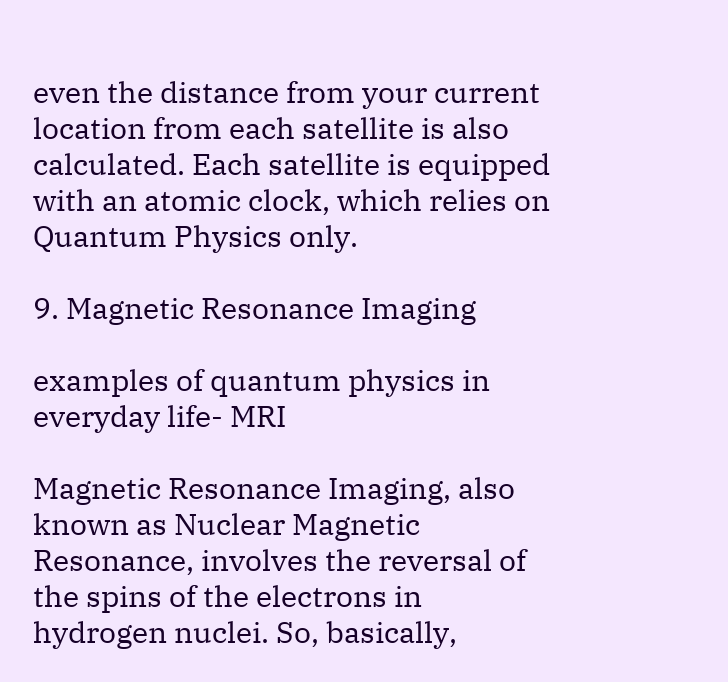even the distance from your current location from each satellite is also calculated. Each satellite is equipped with an atomic clock, which relies on Quantum Physics only.

9. Magnetic Resonance Imaging

examples of quantum physics in everyday life- MRI

Magnetic Resonance Imaging, also known as Nuclear Magnetic Resonance, involves the reversal of the spins of the electrons in hydrogen nuclei. So, basically,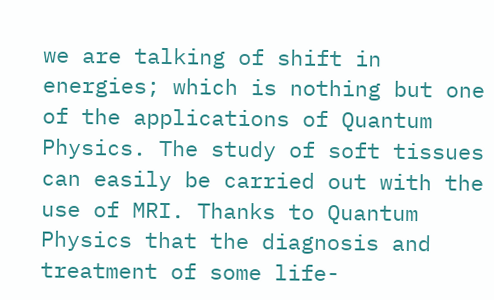we are talking of shift in energies; which is nothing but one of the applications of Quantum Physics. The study of soft tissues can easily be carried out with the use of MRI. Thanks to Quantum Physics that the diagnosis and treatment of some life-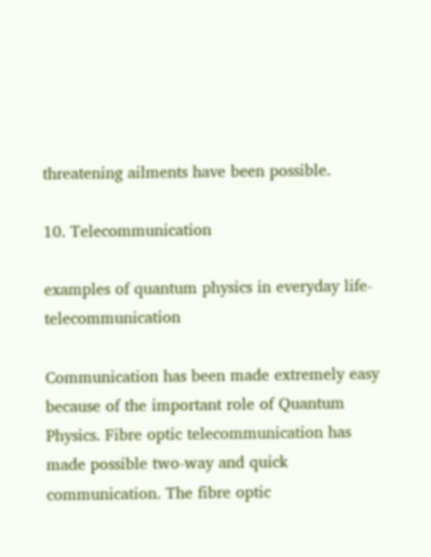threatening ailments have been possible.

10. Telecommunication

examples of quantum physics in everyday life- telecommunication

Communication has been made extremely easy because of the important role of Quantum Physics. Fibre optic telecommunication has made possible two-way and quick communication. The fibre optic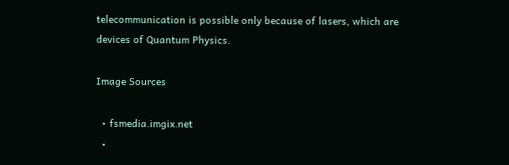telecommunication is possible only because of lasers, which are devices of Quantum Physics.

Image Sources

  • fsmedia.imgix.net
  •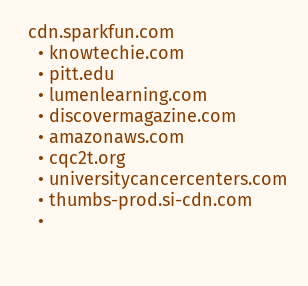cdn.sparkfun.com
  • knowtechie.com
  • pitt.edu
  • lumenlearning.com
  • discovermagazine.com
  • amazonaws.com
  • cqc2t.org
  • universitycancercenters.com
  • thumbs-prod.si-cdn.com
  •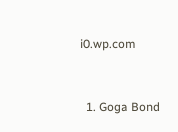i0.wp.com


  1. Goga Bond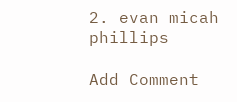2. evan micah phillips

Add Comment